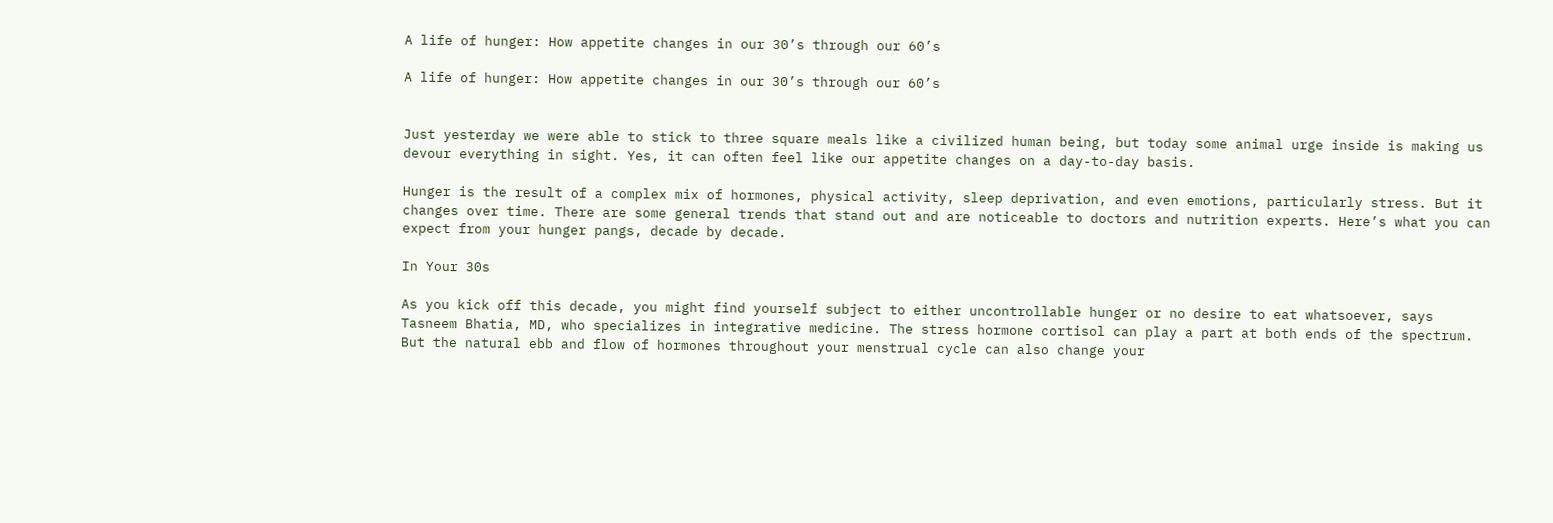A life of hunger: How appetite changes in our 30’s through our 60’s

A life of hunger: How appetite changes in our 30’s through our 60’s


Just yesterday we were able to stick to three square meals like a civilized human being, but today some animal urge inside is making us devour everything in sight. Yes, it can often feel like our appetite changes on a day-to-day basis.

Hunger is the result of a complex mix of hormones, physical activity, sleep deprivation, and even emotions, particularly stress. But it changes over time. There are some general trends that stand out and are noticeable to doctors and nutrition experts. Here’s what you can expect from your hunger pangs, decade by decade.

In Your 30s

As you kick off this decade, you might find yourself subject to either uncontrollable hunger or no desire to eat whatsoever, says Tasneem Bhatia, MD, who specializes in integrative medicine. The stress hormone cortisol can play a part at both ends of the spectrum. But the natural ebb and flow of hormones throughout your menstrual cycle can also change your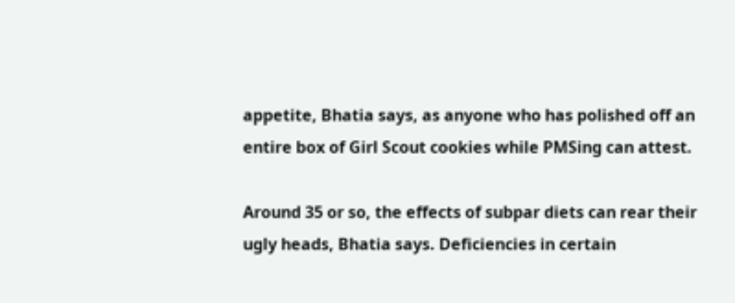appetite, Bhatia says, as anyone who has polished off an entire box of Girl Scout cookies while PMSing can attest.

Around 35 or so, the effects of subpar diets can rear their ugly heads, Bhatia says. Deficiencies in certain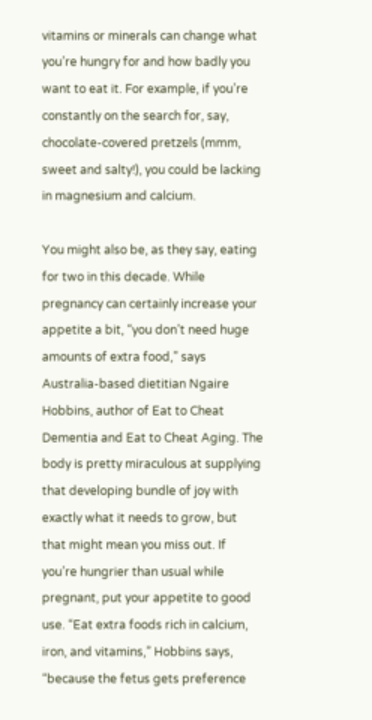vitamins or minerals can change what you’re hungry for and how badly you want to eat it. For example, if you’re constantly on the search for, say, chocolate-covered pretzels (mmm, sweet and salty!), you could be lacking in magnesium and calcium.

You might also be, as they say, eating for two in this decade. While pregnancy can certainly increase your appetite a bit, “you don’t need huge amounts of extra food,” says Australia-based dietitian Ngaire Hobbins, author of Eat to Cheat Dementia and Eat to Cheat Aging. The body is pretty miraculous at supplying that developing bundle of joy with exactly what it needs to grow, but that might mean you miss out. If you’re hungrier than usual while pregnant, put your appetite to good use. “Eat extra foods rich in calcium, iron, and vitamins,” Hobbins says, “because the fetus gets preference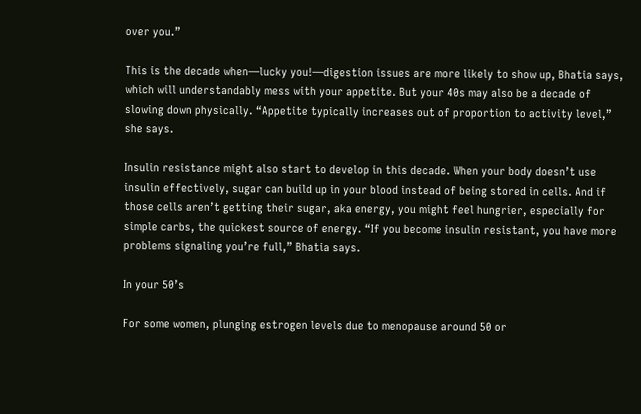over you.”

This is the decade when—lucky you!—digestion issues are more likely to show up, Bhatia says, which will understandably mess with your appetite. But your 40s may also be a decade of slowing down physically. “Appetite typically increases out of proportion to activity level,” she says.

Insulin resistance might also start to develop in this decade. When your body doesn’t use insulin effectively, sugar can build up in your blood instead of being stored in cells. And if those cells aren’t getting their sugar, aka energy, you might feel hungrier, especially for simple carbs, the quickest source of energy. “If you become insulin resistant, you have more problems signaling you’re full,” Bhatia says.

In your 50’s

For some women, plunging estrogen levels due to menopause around 50 or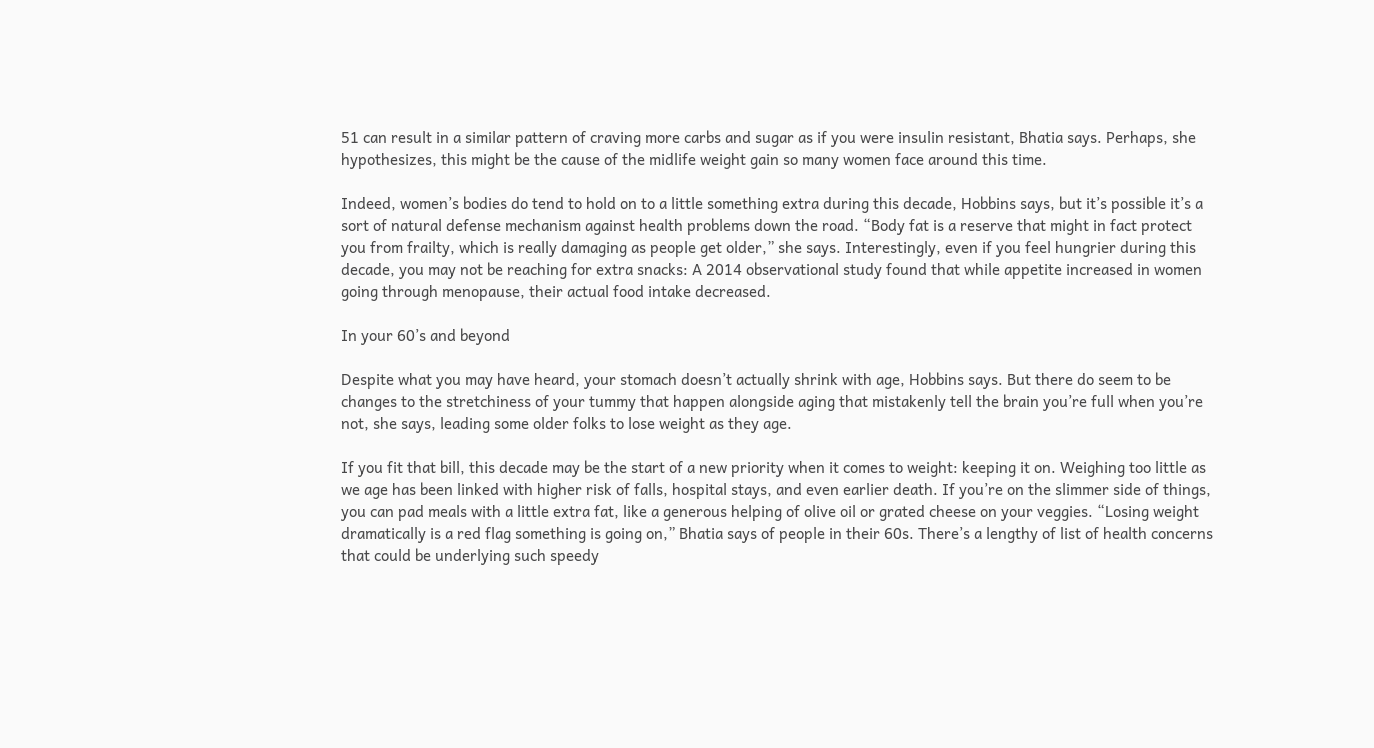51 can result in a similar pattern of craving more carbs and sugar as if you were insulin resistant, Bhatia says. Perhaps, she hypothesizes, this might be the cause of the midlife weight gain so many women face around this time.

Indeed, women’s bodies do tend to hold on to a little something extra during this decade, Hobbins says, but it’s possible it’s a sort of natural defense mechanism against health problems down the road. “Body fat is a reserve that might in fact protect you from frailty, which is really damaging as people get older,” she says. Interestingly, even if you feel hungrier during this decade, you may not be reaching for extra snacks: A 2014 observational study found that while appetite increased in women going through menopause, their actual food intake decreased.

In your 60’s and beyond

Despite what you may have heard, your stomach doesn’t actually shrink with age, Hobbins says. But there do seem to be changes to the stretchiness of your tummy that happen alongside aging that mistakenly tell the brain you’re full when you’re not, she says, leading some older folks to lose weight as they age.

If you fit that bill, this decade may be the start of a new priority when it comes to weight: keeping it on. Weighing too little as we age has been linked with higher risk of falls, hospital stays, and even earlier death. If you’re on the slimmer side of things, you can pad meals with a little extra fat, like a generous helping of olive oil or grated cheese on your veggies. “Losing weight dramatically is a red flag something is going on,” Bhatia says of people in their 60s. There’s a lengthy of list of health concerns that could be underlying such speedy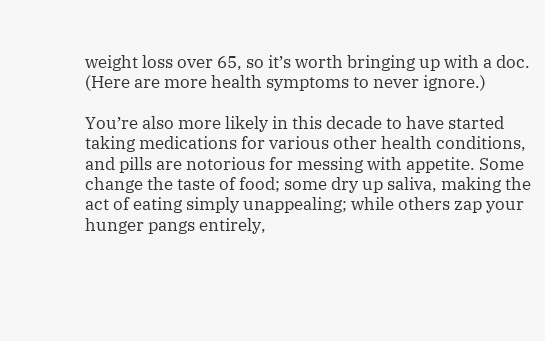weight loss over 65, so it’s worth bringing up with a doc. (Here are more health symptoms to never ignore.)

You’re also more likely in this decade to have started taking medications for various other health conditions, and pills are notorious for messing with appetite. Some change the taste of food; some dry up saliva, making the act of eating simply unappealing; while others zap your hunger pangs entirely,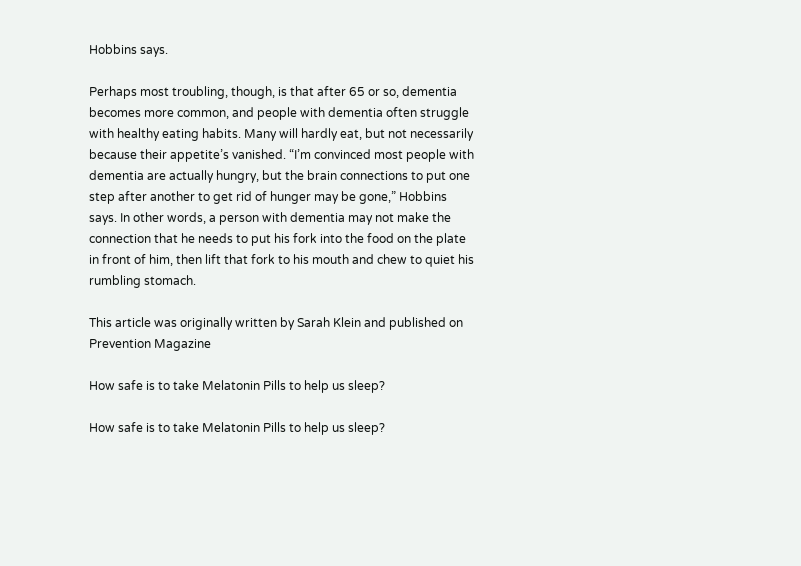Hobbins says.

Perhaps most troubling, though, is that after 65 or so, dementia becomes more common, and people with dementia often struggle with healthy eating habits. Many will hardly eat, but not necessarily because their appetite’s vanished. “I’m convinced most people with dementia are actually hungry, but the brain connections to put one step after another to get rid of hunger may be gone,” Hobbins says. In other words, a person with dementia may not make the connection that he needs to put his fork into the food on the plate in front of him, then lift that fork to his mouth and chew to quiet his rumbling stomach.

This article was originally written by Sarah Klein and published on Prevention Magazine

How safe is to take Melatonin Pills to help us sleep?

How safe is to take Melatonin Pills to help us sleep?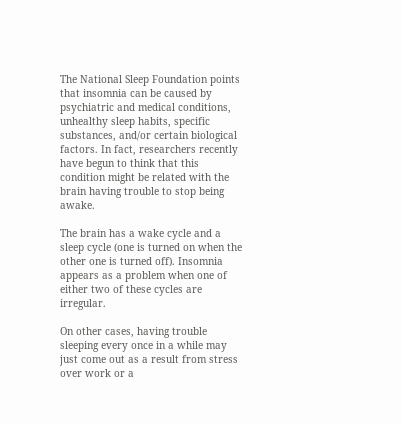The National Sleep Foundation points that insomnia can be caused by psychiatric and medical conditions, unhealthy sleep habits, specific substances, and/or certain biological factors. In fact, researchers recently have begun to think that this condition might be related with the brain having trouble to stop being awake.

The brain has a wake cycle and a sleep cycle (one is turned on when the other one is turned off). Insomnia appears as a problem when one of either two of these cycles are irregular.

On other cases, having trouble sleeping every once in a while may just come out as a result from stress over work or a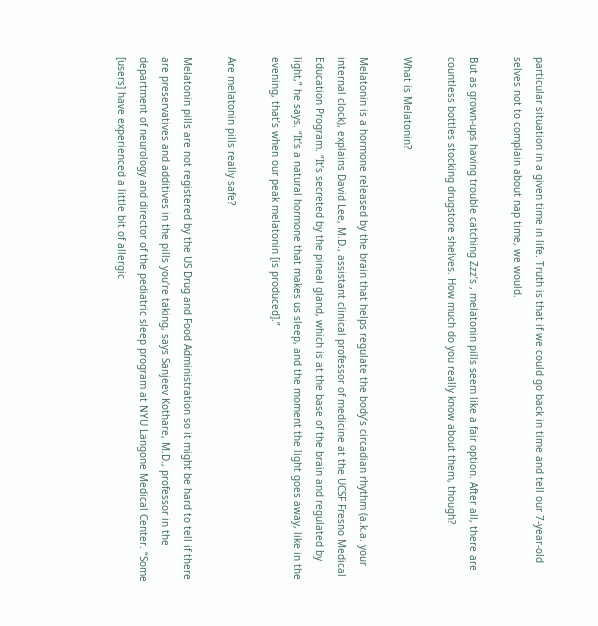particular situation in a given time in life. Truth is that if we could go back in time and tell our 7-year-old selves not to complain about nap time, we would.

But as grown-ups having trouble catching Zzz’s , melatonin pills seem like a fair option. After all, there are countless bottles stocking drugstore shelves. How much do you really know about them, though?

What is Melatonin?

Melatonin is a hormone released by the brain that helps regulate the body’s circadian rhythm (a.k.a. your internal clock), explains David Lee, M.D., assistant clinical professor of medicine at the UCSF Fresno Medical Education Program. “It’s secreted by the pineal gland, which is at the base of the brain and regulated by light,” he says. “It’s a natural hormone that makes us sleep, and the moment the light goes away, like in the evening, that’s when our peak melatonin [is produced].”

Are melatonin pills really safe?

Melatonin pills are not registered by the US Drug and Food Administration so it might be hard to tell if there are preservatives and additives in the pills you’re taking, says Sanjeev Kothare, M.D., professor in the department of neurology and director of the pediatric sleep program at NYU Langone Medical Center. “Some [users] have experienced a little bit of allergic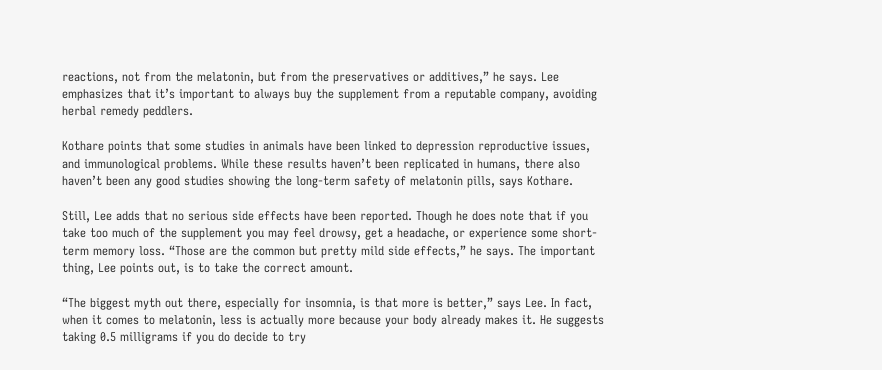reactions, not from the melatonin, but from the preservatives or additives,” he says. Lee emphasizes that it’s important to always buy the supplement from a reputable company, avoiding herbal remedy peddlers.

Kothare points that some studies in animals have been linked to depression reproductive issues, and immunological problems. While these results haven’t been replicated in humans, there also haven’t been any good studies showing the long-term safety of melatonin pills, says Kothare.

Still, Lee adds that no serious side effects have been reported. Though he does note that if you take too much of the supplement you may feel drowsy, get a headache, or experience some short-term memory loss. “Those are the common but pretty mild side effects,” he says. The important thing, Lee points out, is to take the correct amount.

“The biggest myth out there, especially for insomnia, is that more is better,” says Lee. In fact, when it comes to melatonin, less is actually more because your body already makes it. He suggests taking 0.5 milligrams if you do decide to try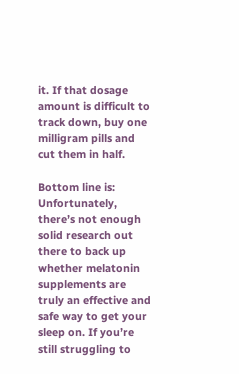it. If that dosage amount is difficult to track down, buy one milligram pills and cut them in half.

Bottom line is: Unfortunately, there’s not enough solid research out there to back up whether melatonin supplements are truly an effective and safe way to get your sleep on. If you’re still struggling to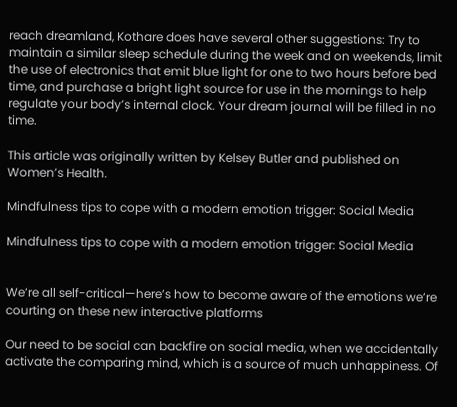reach dreamland, Kothare does have several other suggestions: Try to maintain a similar sleep schedule during the week and on weekends, limit the use of electronics that emit blue light for one to two hours before bed time, and purchase a bright light source for use in the mornings to help regulate your body’s internal clock. Your dream journal will be filled in no time.

This article was originally written by Kelsey Butler and published on Women’s Health.

Mindfulness tips to cope with a modern emotion trigger: Social Media

Mindfulness tips to cope with a modern emotion trigger: Social Media


We’re all self-critical—here’s how to become aware of the emotions we’re courting on these new interactive platforms

Our need to be social can backfire on social media, when we accidentally activate the comparing mind, which is a source of much unhappiness. Of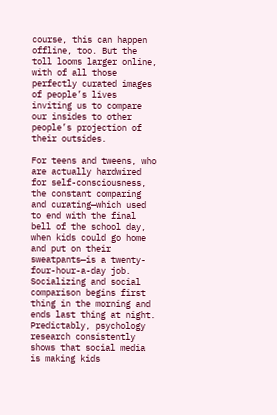course, this can happen offline, too. But the toll looms larger online, with of all those perfectly curated images of people’s lives inviting us to compare our insides to other people’s projection of their outsides.

For teens and tweens, who are actually hardwired for self-consciousness, the constant comparing and curating—which used to end with the final bell of the school day, when kids could go home and put on their sweatpants—is a twenty-four-hour-a-day job. Socializing and social comparison begins first thing in the morning and ends last thing at night. Predictably, psychology research consistently shows that social media is making kids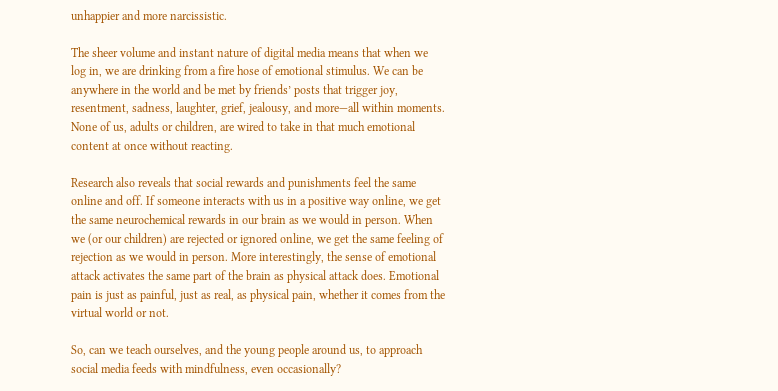unhappier and more narcissistic.

The sheer volume and instant nature of digital media means that when we log in, we are drinking from a fire hose of emotional stimulus. We can be anywhere in the world and be met by friends’ posts that trigger joy, resentment, sadness, laughter, grief, jealousy, and more—all within moments. None of us, adults or children, are wired to take in that much emotional content at once without reacting.

Research also reveals that social rewards and punishments feel the same online and off. If someone interacts with us in a positive way online, we get the same neurochemical rewards in our brain as we would in person. When we (or our children) are rejected or ignored online, we get the same feeling of rejection as we would in person. More interestingly, the sense of emotional attack activates the same part of the brain as physical attack does. Emotional pain is just as painful, just as real, as physical pain, whether it comes from the virtual world or not.

So, can we teach ourselves, and the young people around us, to approach social media feeds with mindfulness, even occasionally?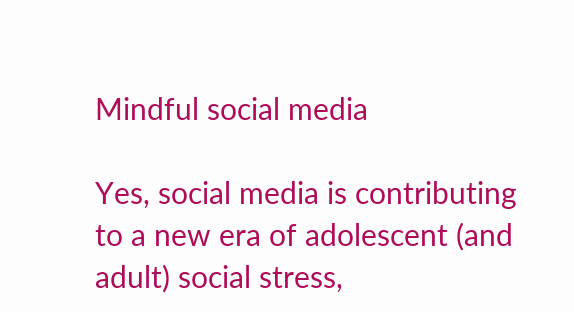Mindful social media

Yes, social media is contributing to a new era of adolescent (and adult) social stress,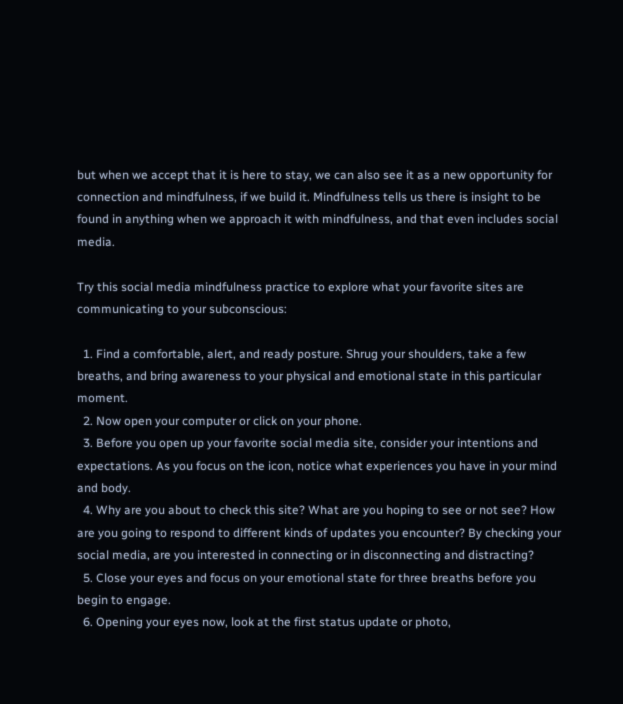but when we accept that it is here to stay, we can also see it as a new opportunity for connection and mindfulness, if we build it. Mindfulness tells us there is insight to be found in anything when we approach it with mindfulness, and that even includes social media.

Try this social media mindfulness practice to explore what your favorite sites are communicating to your subconscious:

  1. Find a comfortable, alert, and ready posture. Shrug your shoulders, take a few breaths, and bring awareness to your physical and emotional state in this particular moment.
  2. Now open your computer or click on your phone.
  3. Before you open up your favorite social media site, consider your intentions and expectations. As you focus on the icon, notice what experiences you have in your mind and body.
  4. Why are you about to check this site? What are you hoping to see or not see? How are you going to respond to different kinds of updates you encounter? By checking your social media, are you interested in connecting or in disconnecting and distracting?
  5. Close your eyes and focus on your emotional state for three breaths before you begin to engage.
  6. Opening your eyes now, look at the first status update or photo,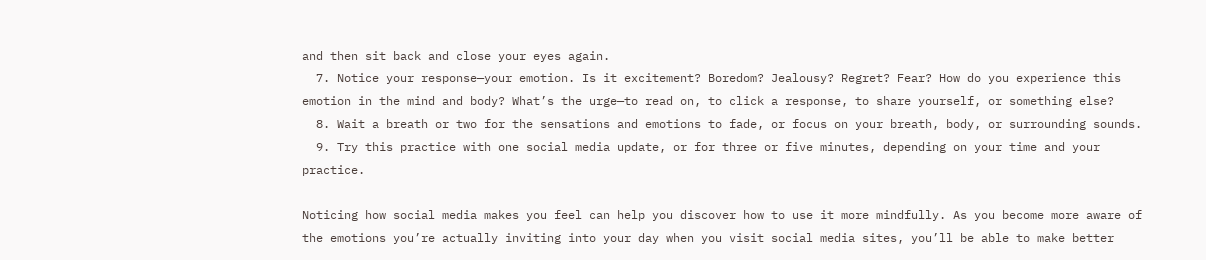and then sit back and close your eyes again.
  7. Notice your response—your emotion. Is it excitement? Boredom? Jealousy? Regret? Fear? How do you experience this emotion in the mind and body? What’s the urge—to read on, to click a response, to share yourself, or something else?
  8. Wait a breath or two for the sensations and emotions to fade, or focus on your breath, body, or surrounding sounds.
  9. Try this practice with one social media update, or for three or five minutes, depending on your time and your practice.

Noticing how social media makes you feel can help you discover how to use it more mindfully. As you become more aware of the emotions you’re actually inviting into your day when you visit social media sites, you’ll be able to make better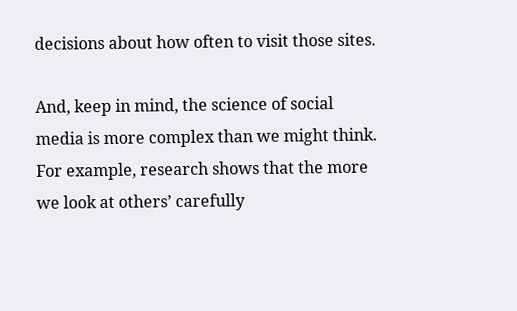decisions about how often to visit those sites.

And, keep in mind, the science of social media is more complex than we might think. For example, research shows that the more we look at others’ carefully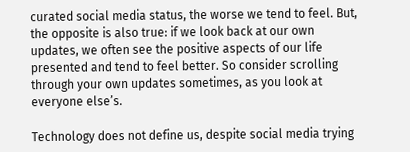curated social media status, the worse we tend to feel. But, the opposite is also true: if we look back at our own updates, we often see the positive aspects of our life presented and tend to feel better. So consider scrolling through your own updates sometimes, as you look at everyone else’s.

Technology does not define us, despite social media trying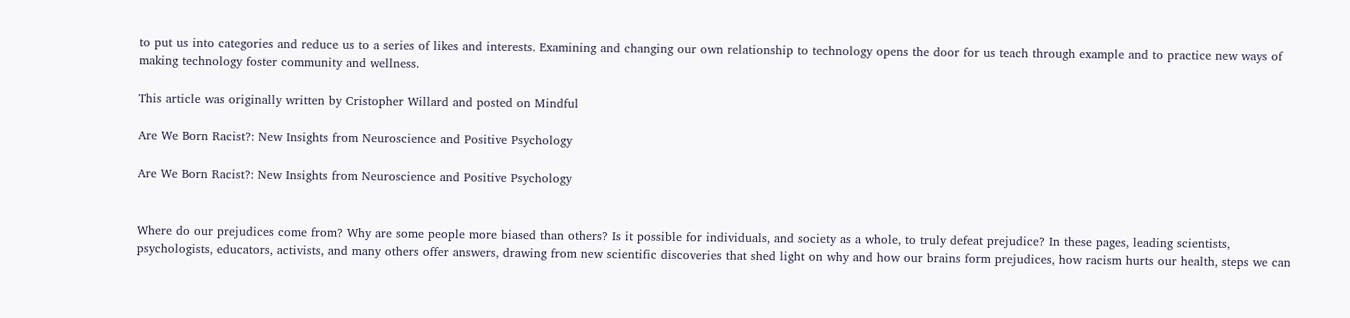to put us into categories and reduce us to a series of likes and interests. Examining and changing our own relationship to technology opens the door for us teach through example and to practice new ways of making technology foster community and wellness.

This article was originally written by Cristopher Willard and posted on Mindful

Are We Born Racist?: New Insights from Neuroscience and Positive Psychology

Are We Born Racist?: New Insights from Neuroscience and Positive Psychology


Where do our prejudices come from? Why are some people more biased than others? Is it possible for individuals, and society as a whole, to truly defeat prejudice? In these pages, leading scientists, psychologists, educators, activists, and many others offer answers, drawing from new scientific discoveries that shed light on why and how our brains form prejudices, how racism hurts our health, steps we can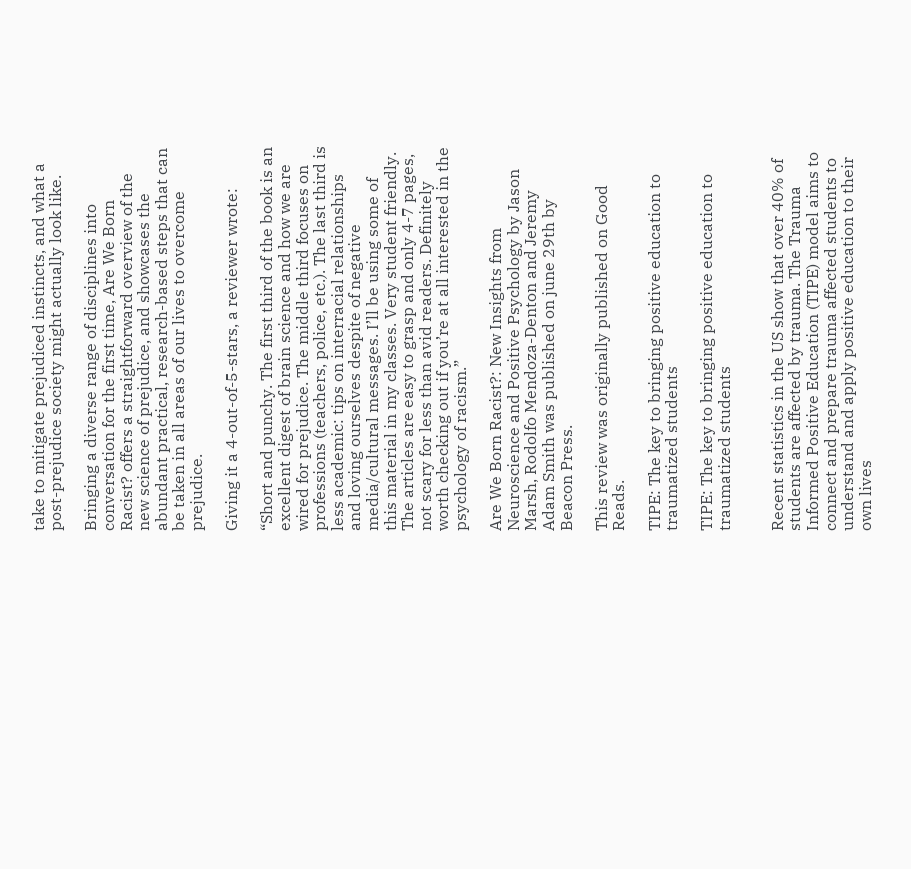take to mitigate prejudiced instincts, and what a post-prejudice society might actually look like.

Bringing a diverse range of disciplines into conversation for the first time, Are We Born Racist? offers a straightforward overview of the new science of prejudice, and showcases the abundant practical, research-based steps that can be taken in all areas of our lives to overcome prejudice.

Giving it a 4-out-of-5-stars, a reviewer wrote:

“Short and punchy. The first third of the book is an excellent digest of brain science and how we are wired for prejudice. The middle third focuses on professions (teachers, police, etc.). The last third is less academic: tips on interracial relationships and loving ourselves despite of negative media/cultural messages. I’ll be using some of this material in my classes. Very student friendly. The articles are easy to grasp and only 4-7 pages, not scary for less than avid readers. Definitely worth checking out if you’re at all interested in the psychology of racism.”

Are We Born Racist?: New Insights from Neuroscience and Positive Psychology by Jason Marsh, Rodolfo Mendoza-Denton and Jeremy Adam Smith was published on june 29th by Beacon Press.

This review was originally published on Good Reads.

TIPE: The key to bringing positive education to traumatized students

TIPE: The key to bringing positive education to traumatized students


Recent statistics in the US show that over 40% of students are affected by trauma. The Trauma Informed Positive Education (TIPE) model aims to connect and prepare trauma affected students to understand and apply positive education to their own lives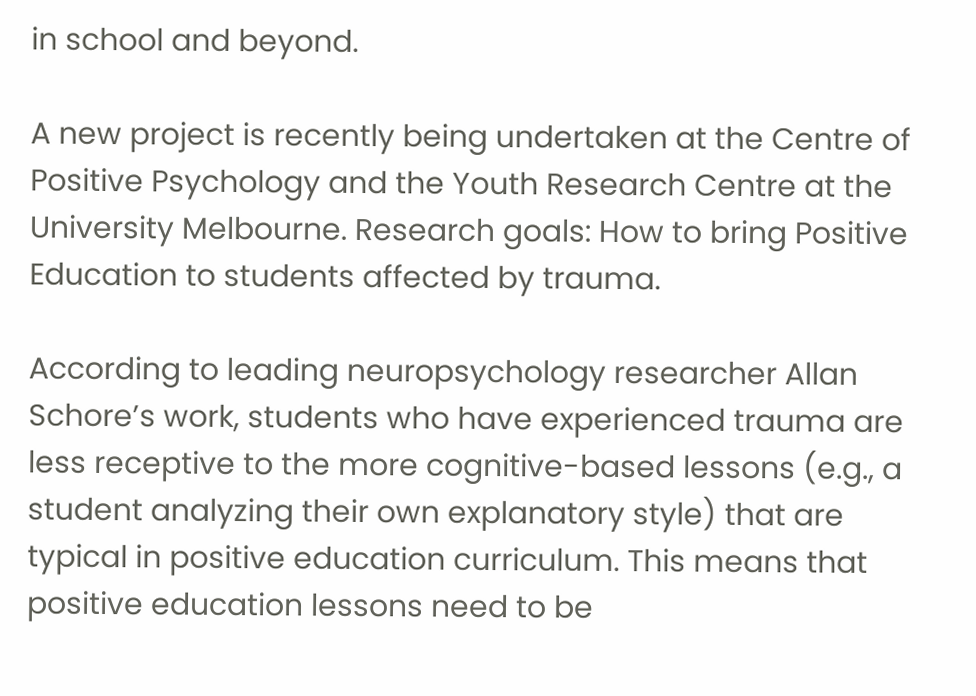in school and beyond.

A new project is recently being undertaken at the Centre of Positive Psychology and the Youth Research Centre at the University Melbourne. Research goals: How to bring Positive Education to students affected by trauma.

According to leading neuropsychology researcher Allan Schore’s work, students who have experienced trauma are less receptive to the more cognitive-based lessons (e.g., a student analyzing their own explanatory style) that are typical in positive education curriculum. This means that positive education lessons need to be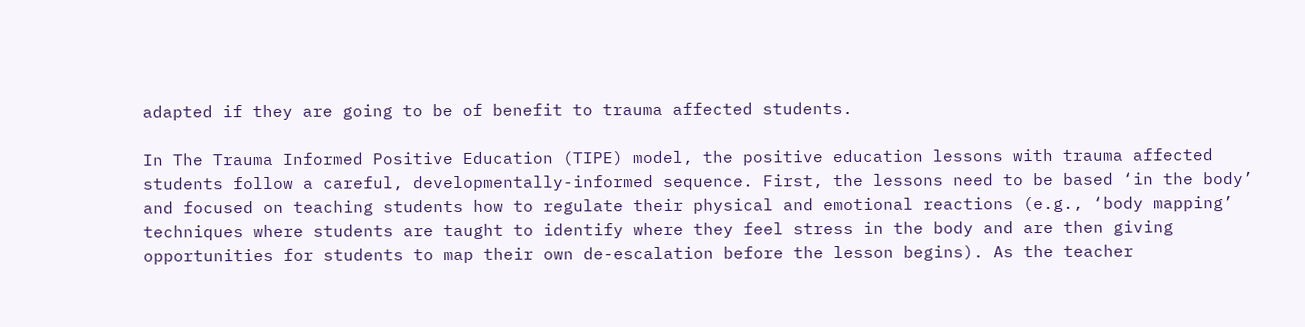adapted if they are going to be of benefit to trauma affected students.

In The Trauma Informed Positive Education (TIPE) model, the positive education lessons with trauma affected students follow a careful, developmentally-informed sequence. First, the lessons need to be based ‘in the body’ and focused on teaching students how to regulate their physical and emotional reactions (e.g., ‘body mapping’ techniques where students are taught to identify where they feel stress in the body and are then giving opportunities for students to map their own de-escalation before the lesson begins). As the teacher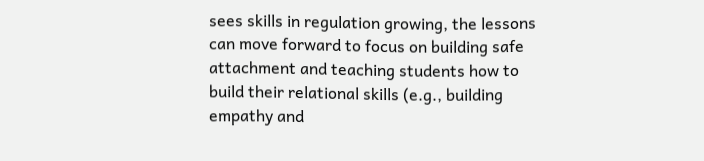sees skills in regulation growing, the lessons can move forward to focus on building safe attachment and teaching students how to build their relational skills (e.g., building empathy and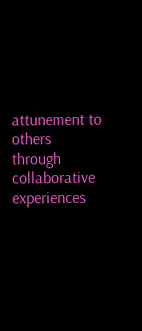attunement to others through collaborative experiences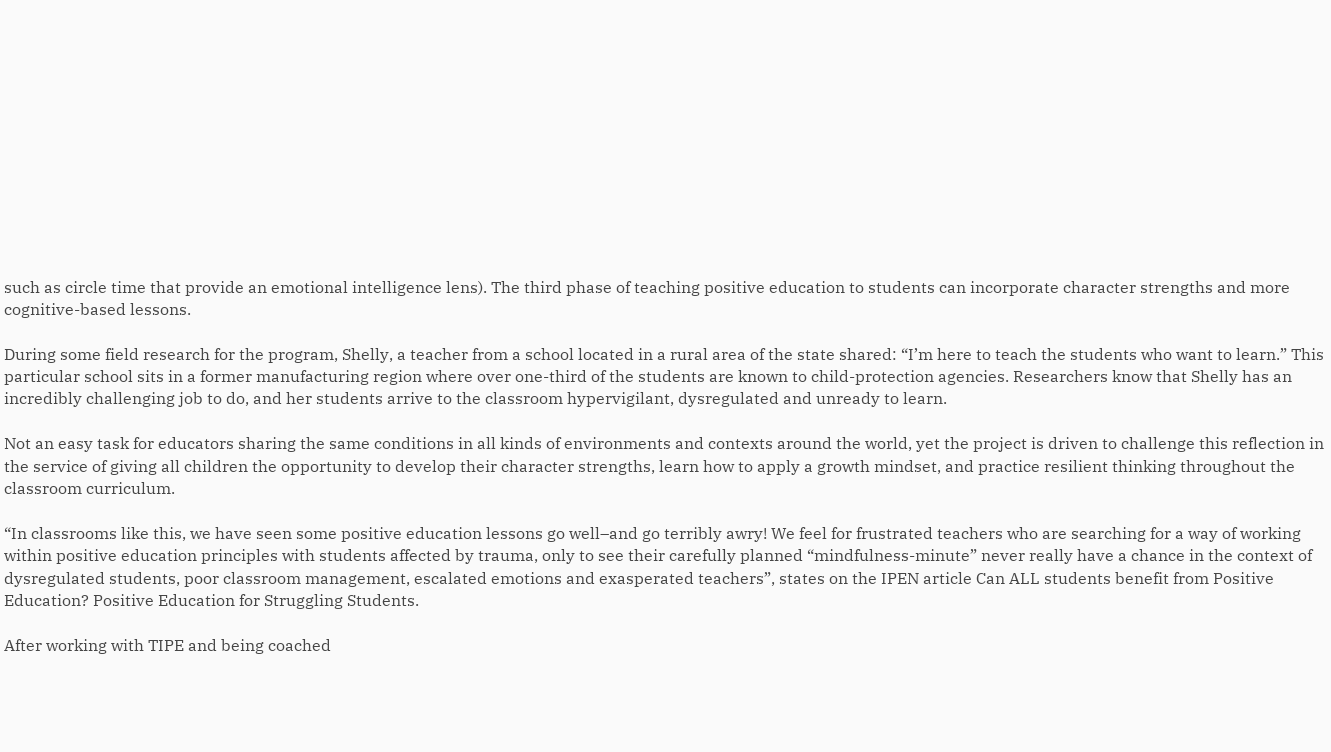such as circle time that provide an emotional intelligence lens). The third phase of teaching positive education to students can incorporate character strengths and more cognitive-based lessons.

During some field research for the program, Shelly, a teacher from a school located in a rural area of the state shared: “I’m here to teach the students who want to learn.” This particular school sits in a former manufacturing region where over one-third of the students are known to child-protection agencies. Researchers know that Shelly has an incredibly challenging job to do, and her students arrive to the classroom hypervigilant, dysregulated and unready to learn.

Not an easy task for educators sharing the same conditions in all kinds of environments and contexts around the world, yet the project is driven to challenge this reflection in the service of giving all children the opportunity to develop their character strengths, learn how to apply a growth mindset, and practice resilient thinking throughout the classroom curriculum.

“In classrooms like this, we have seen some positive education lessons go well–and go terribly awry! We feel for frustrated teachers who are searching for a way of working within positive education principles with students affected by trauma, only to see their carefully planned “mindfulness-minute” never really have a chance in the context of dysregulated students, poor classroom management, escalated emotions and exasperated teachers”, states on the IPEN article Can ALL students benefit from Positive Education? Positive Education for Struggling Students.

After working with TIPE and being coached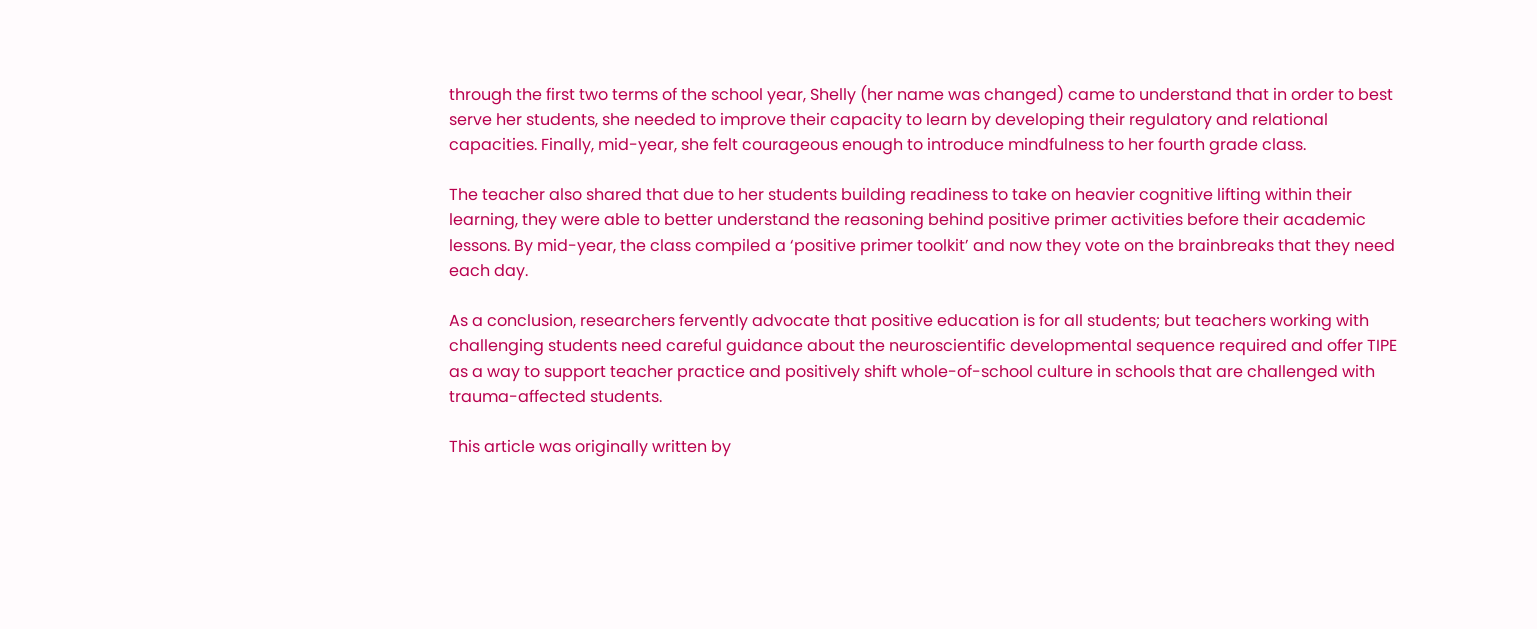through the first two terms of the school year, Shelly (her name was changed) came to understand that in order to best serve her students, she needed to improve their capacity to learn by developing their regulatory and relational capacities. Finally, mid-year, she felt courageous enough to introduce mindfulness to her fourth grade class.

The teacher also shared that due to her students building readiness to take on heavier cognitive lifting within their learning, they were able to better understand the reasoning behind positive primer activities before their academic lessons. By mid-year, the class compiled a ‘positive primer toolkit’ and now they vote on the brainbreaks that they need each day.

As a conclusion, researchers fervently advocate that positive education is for all students; but teachers working with challenging students need careful guidance about the neuroscientific developmental sequence required and offer TIPE as a way to support teacher practice and positively shift whole-of-school culture in schools that are challenged with trauma-affected students.

This article was originally written by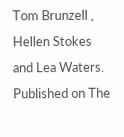Tom Brunzell , Hellen Stokes and Lea Waters. Published on The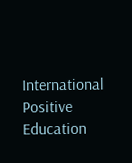International Positive Education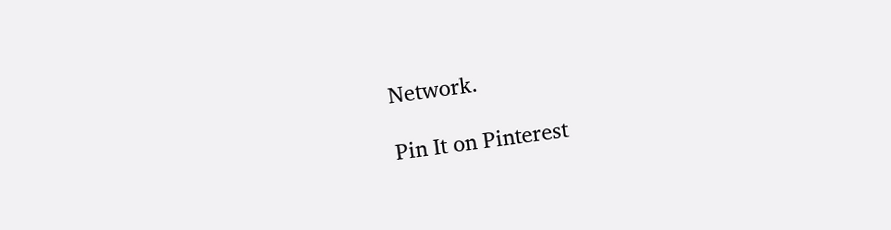Network.

Pin It on Pinterest